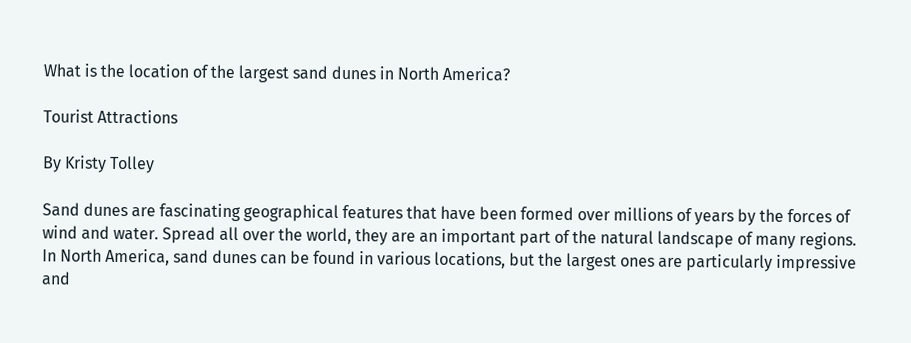What is the location of the largest sand dunes in North America?

Tourist Attractions

By Kristy Tolley

Sand dunes are fascinating geographical features that have been formed over millions of years by the forces of wind and water. Spread all over the world, they are an important part of the natural landscape of many regions. In North America, sand dunes can be found in various locations, but the largest ones are particularly impressive and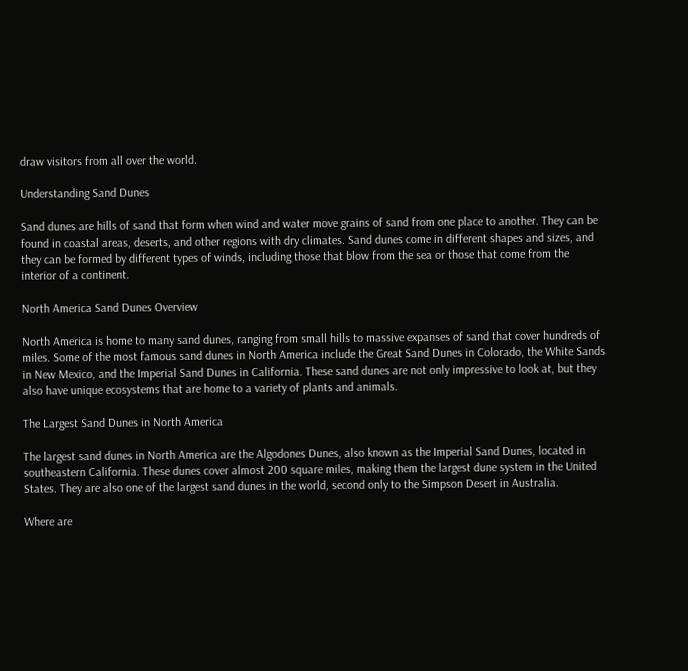draw visitors from all over the world.

Understanding Sand Dunes

Sand dunes are hills of sand that form when wind and water move grains of sand from one place to another. They can be found in coastal areas, deserts, and other regions with dry climates. Sand dunes come in different shapes and sizes, and they can be formed by different types of winds, including those that blow from the sea or those that come from the interior of a continent.

North America Sand Dunes Overview

North America is home to many sand dunes, ranging from small hills to massive expanses of sand that cover hundreds of miles. Some of the most famous sand dunes in North America include the Great Sand Dunes in Colorado, the White Sands in New Mexico, and the Imperial Sand Dunes in California. These sand dunes are not only impressive to look at, but they also have unique ecosystems that are home to a variety of plants and animals.

The Largest Sand Dunes in North America

The largest sand dunes in North America are the Algodones Dunes, also known as the Imperial Sand Dunes, located in southeastern California. These dunes cover almost 200 square miles, making them the largest dune system in the United States. They are also one of the largest sand dunes in the world, second only to the Simpson Desert in Australia.

Where are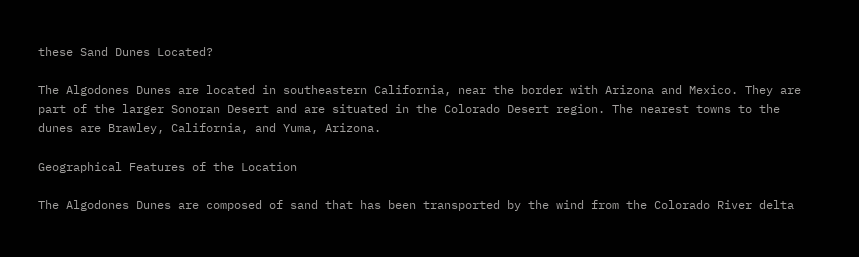these Sand Dunes Located?

The Algodones Dunes are located in southeastern California, near the border with Arizona and Mexico. They are part of the larger Sonoran Desert and are situated in the Colorado Desert region. The nearest towns to the dunes are Brawley, California, and Yuma, Arizona.

Geographical Features of the Location

The Algodones Dunes are composed of sand that has been transported by the wind from the Colorado River delta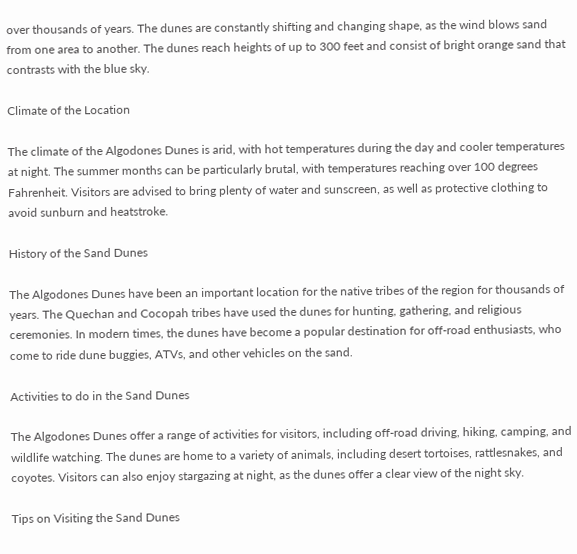over thousands of years. The dunes are constantly shifting and changing shape, as the wind blows sand from one area to another. The dunes reach heights of up to 300 feet and consist of bright orange sand that contrasts with the blue sky.

Climate of the Location

The climate of the Algodones Dunes is arid, with hot temperatures during the day and cooler temperatures at night. The summer months can be particularly brutal, with temperatures reaching over 100 degrees Fahrenheit. Visitors are advised to bring plenty of water and sunscreen, as well as protective clothing to avoid sunburn and heatstroke.

History of the Sand Dunes

The Algodones Dunes have been an important location for the native tribes of the region for thousands of years. The Quechan and Cocopah tribes have used the dunes for hunting, gathering, and religious ceremonies. In modern times, the dunes have become a popular destination for off-road enthusiasts, who come to ride dune buggies, ATVs, and other vehicles on the sand.

Activities to do in the Sand Dunes

The Algodones Dunes offer a range of activities for visitors, including off-road driving, hiking, camping, and wildlife watching. The dunes are home to a variety of animals, including desert tortoises, rattlesnakes, and coyotes. Visitors can also enjoy stargazing at night, as the dunes offer a clear view of the night sky.

Tips on Visiting the Sand Dunes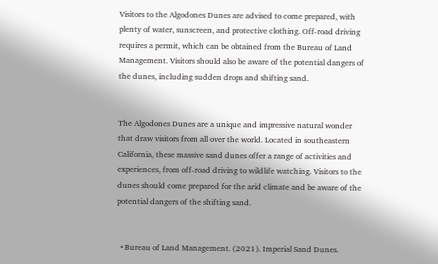Visitors to the Algodones Dunes are advised to come prepared, with plenty of water, sunscreen, and protective clothing. Off-road driving requires a permit, which can be obtained from the Bureau of Land Management. Visitors should also be aware of the potential dangers of the dunes, including sudden drops and shifting sand.


The Algodones Dunes are a unique and impressive natural wonder that draw visitors from all over the world. Located in southeastern California, these massive sand dunes offer a range of activities and experiences, from off-road driving to wildlife watching. Visitors to the dunes should come prepared for the arid climate and be aware of the potential dangers of the shifting sand.


  • Bureau of Land Management. (2021). Imperial Sand Dunes.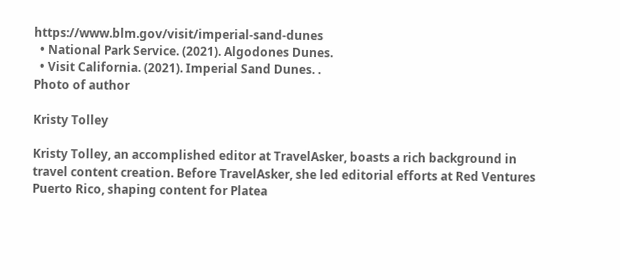https://www.blm.gov/visit/imperial-sand-dunes
  • National Park Service. (2021). Algodones Dunes.
  • Visit California. (2021). Imperial Sand Dunes. .
Photo of author

Kristy Tolley

Kristy Tolley, an accomplished editor at TravelAsker, boasts a rich background in travel content creation. Before TravelAsker, she led editorial efforts at Red Ventures Puerto Rico, shaping content for Platea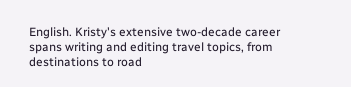English. Kristy's extensive two-decade career spans writing and editing travel topics, from destinations to road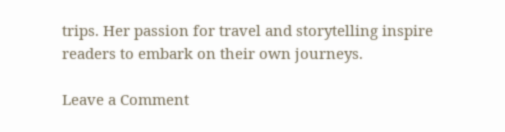trips. Her passion for travel and storytelling inspire readers to embark on their own journeys.

Leave a Comment